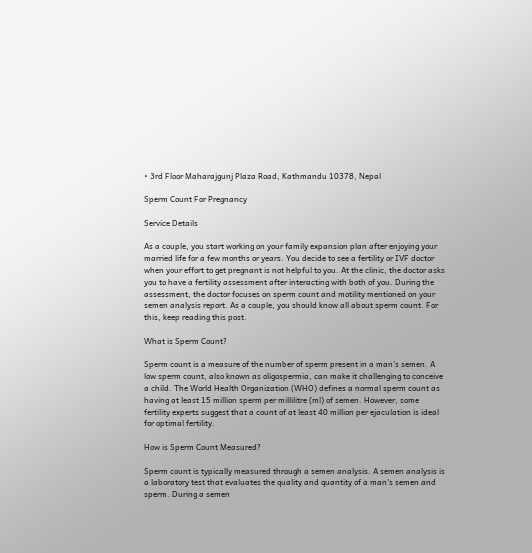• 3rd Floor Maharajgunj Plaza Road, Kathmandu 10378, Nepal

Sperm Count For Pregnancy

Service Details

As a couple, you start working on your family expansion plan after enjoying your married life for a few months or years. You decide to see a fertility or IVF doctor when your effort to get pregnant is not helpful to you. At the clinic, the doctor asks you to have a fertility assessment after interacting with both of you. During the assessment, the doctor focuses on sperm count and motility mentioned on your semen analysis report. As a couple, you should know all about sperm count. For this, keep reading this post.

What is Sperm Count?

Sperm count is a measure of the number of sperm present in a man's semen. A low sperm count, also known as oligospermia, can make it challenging to conceive a child. The World Health Organization (WHO) defines a normal sperm count as having at least 15 million sperm per millilitre (ml) of semen. However, some fertility experts suggest that a count of at least 40 million per ejaculation is ideal for optimal fertility.

How is Sperm Count Measured?

Sperm count is typically measured through a semen analysis. A semen analysis is a laboratory test that evaluates the quality and quantity of a man's semen and sperm. During a semen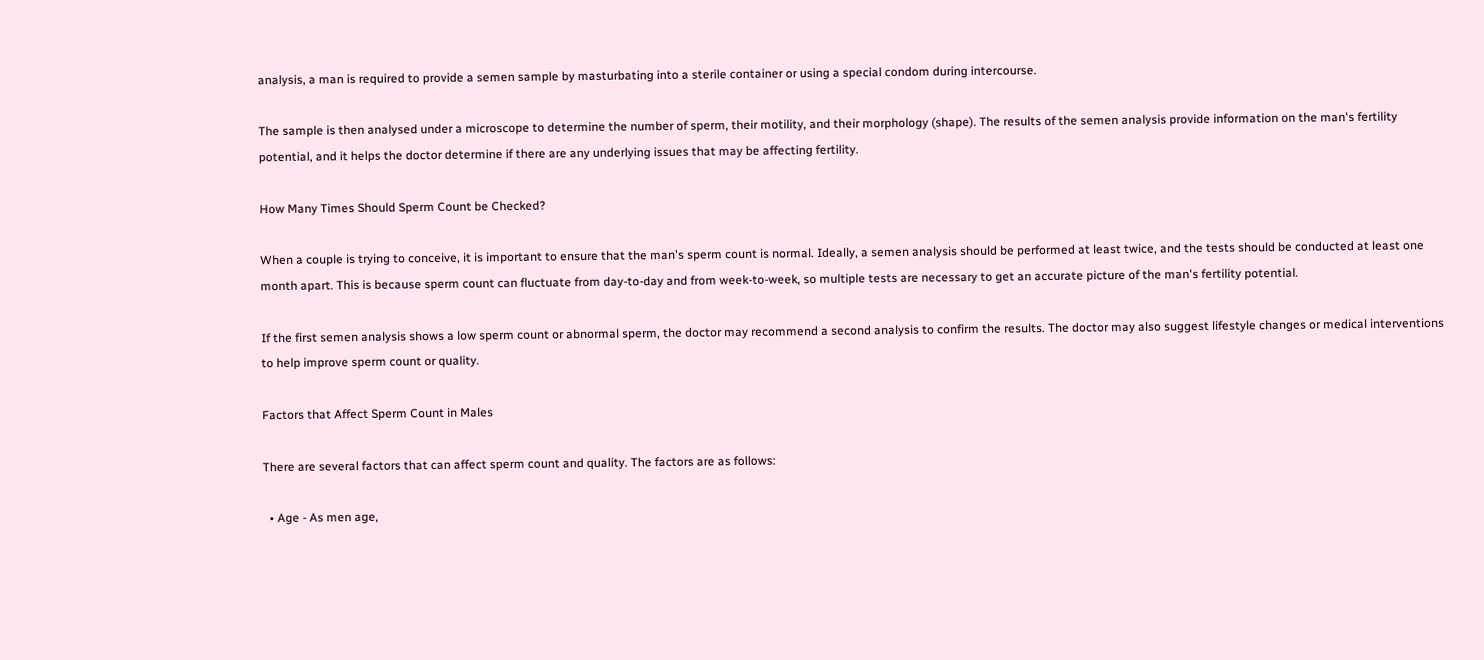analysis, a man is required to provide a semen sample by masturbating into a sterile container or using a special condom during intercourse.

The sample is then analysed under a microscope to determine the number of sperm, their motility, and their morphology (shape). The results of the semen analysis provide information on the man's fertility potential, and it helps the doctor determine if there are any underlying issues that may be affecting fertility.

How Many Times Should Sperm Count be Checked?

When a couple is trying to conceive, it is important to ensure that the man's sperm count is normal. Ideally, a semen analysis should be performed at least twice, and the tests should be conducted at least one month apart. This is because sperm count can fluctuate from day-to-day and from week-to-week, so multiple tests are necessary to get an accurate picture of the man's fertility potential.

If the first semen analysis shows a low sperm count or abnormal sperm, the doctor may recommend a second analysis to confirm the results. The doctor may also suggest lifestyle changes or medical interventions to help improve sperm count or quality.

Factors that Affect Sperm Count in Males

There are several factors that can affect sperm count and quality. The factors are as follows:

  • Age - As men age,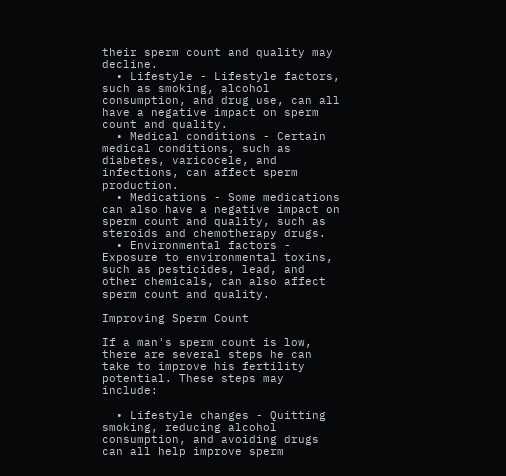their sperm count and quality may decline.
  • Lifestyle - Lifestyle factors, such as smoking, alcohol consumption, and drug use, can all have a negative impact on sperm count and quality.
  • Medical conditions - Certain medical conditions, such as diabetes, varicocele, and infections, can affect sperm production.
  • Medications - Some medications can also have a negative impact on sperm count and quality, such as steroids and chemotherapy drugs.
  • Environmental factors - Exposure to environmental toxins, such as pesticides, lead, and other chemicals, can also affect sperm count and quality.

Improving Sperm Count

If a man's sperm count is low, there are several steps he can take to improve his fertility potential. These steps may include:

  • Lifestyle changes - Quitting smoking, reducing alcohol consumption, and avoiding drugs can all help improve sperm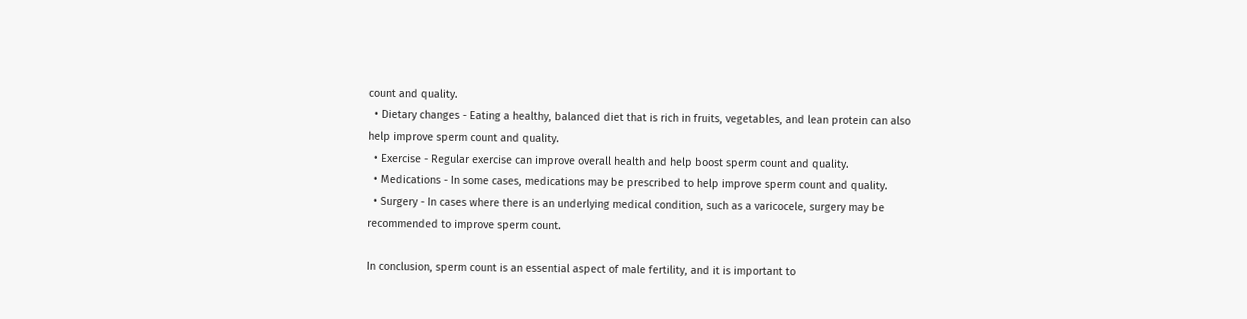count and quality.
  • Dietary changes - Eating a healthy, balanced diet that is rich in fruits, vegetables, and lean protein can also help improve sperm count and quality.
  • Exercise - Regular exercise can improve overall health and help boost sperm count and quality.
  • Medications - In some cases, medications may be prescribed to help improve sperm count and quality.
  • Surgery - In cases where there is an underlying medical condition, such as a varicocele, surgery may be recommended to improve sperm count.

In conclusion, sperm count is an essential aspect of male fertility, and it is important to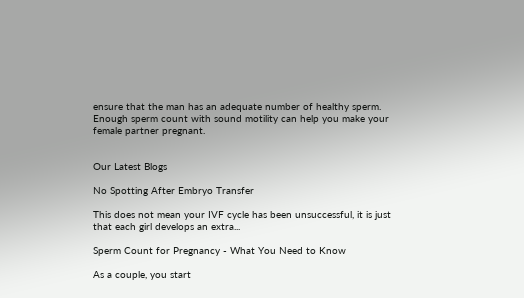ensure that the man has an adequate number of healthy sperm. Enough sperm count with sound motility can help you make your female partner pregnant.


Our Latest Blogs

No Spotting After Embryo Transfer

This does not mean your IVF cycle has been unsuccessful, it is just that each girl develops an extra...

Sperm Count for Pregnancy - What You Need to Know

As a couple, you start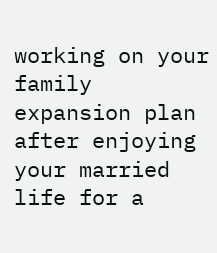working on your family expansion plan after enjoying your married life for a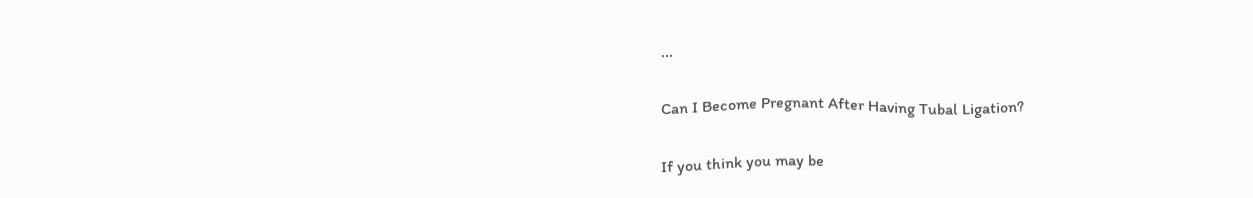...

Can I Become Pregnant After Having Tubal Ligation?

If you think you may be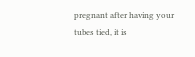pregnant after having your tubes tied, it is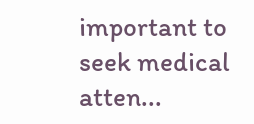important to seek medical atten...